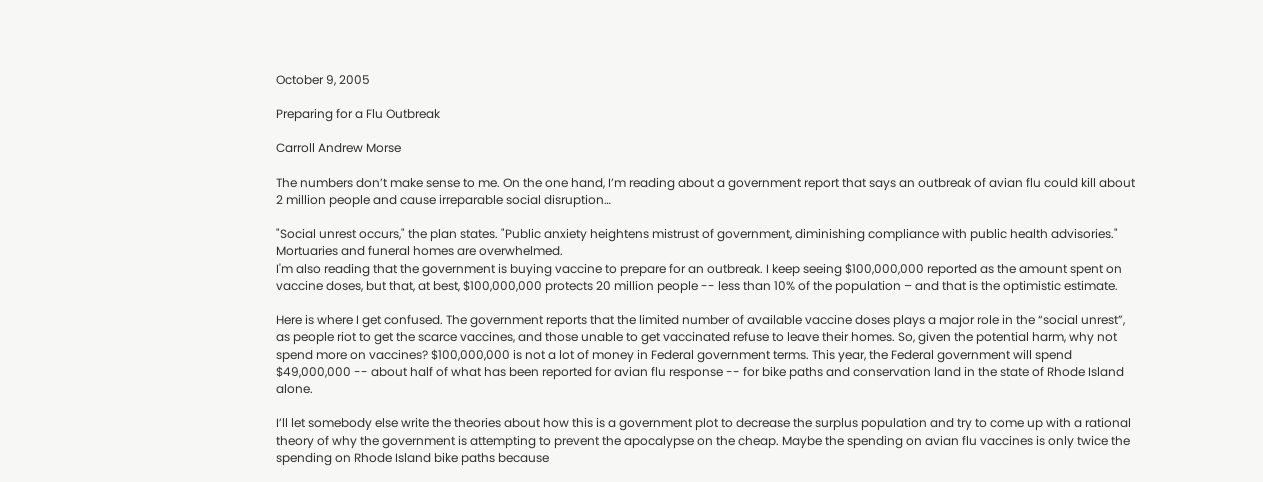October 9, 2005

Preparing for a Flu Outbreak

Carroll Andrew Morse

The numbers don’t make sense to me. On the one hand, I’m reading about a government report that says an outbreak of avian flu could kill about 2 million people and cause irreparable social disruption…

"Social unrest occurs," the plan states. "Public anxiety heightens mistrust of government, diminishing compliance with public health advisories." Mortuaries and funeral homes are overwhelmed.
I'm also reading that the government is buying vaccine to prepare for an outbreak. I keep seeing $100,000,000 reported as the amount spent on vaccine doses, but that, at best, $100,000,000 protects 20 million people -- less than 10% of the population – and that is the optimistic estimate.

Here is where I get confused. The government reports that the limited number of available vaccine doses plays a major role in the “social unrest”, as people riot to get the scarce vaccines, and those unable to get vaccinated refuse to leave their homes. So, given the potential harm, why not spend more on vaccines? $100,000,000 is not a lot of money in Federal government terms. This year, the Federal government will spend $49,000,000 -- about half of what has been reported for avian flu response -- for bike paths and conservation land in the state of Rhode Island alone.

I’ll let somebody else write the theories about how this is a government plot to decrease the surplus population and try to come up with a rational theory of why the government is attempting to prevent the apocalypse on the cheap. Maybe the spending on avian flu vaccines is only twice the spending on Rhode Island bike paths because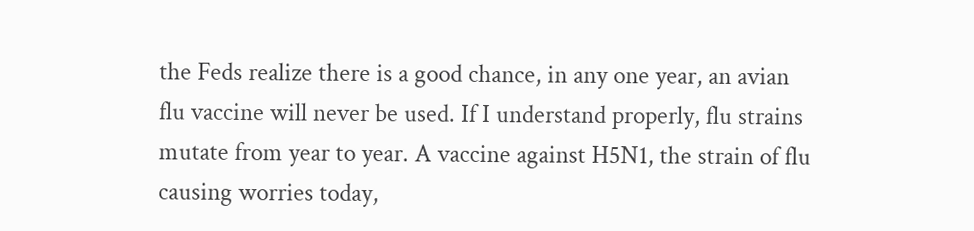the Feds realize there is a good chance, in any one year, an avian flu vaccine will never be used. If I understand properly, flu strains mutate from year to year. A vaccine against H5N1, the strain of flu causing worries today,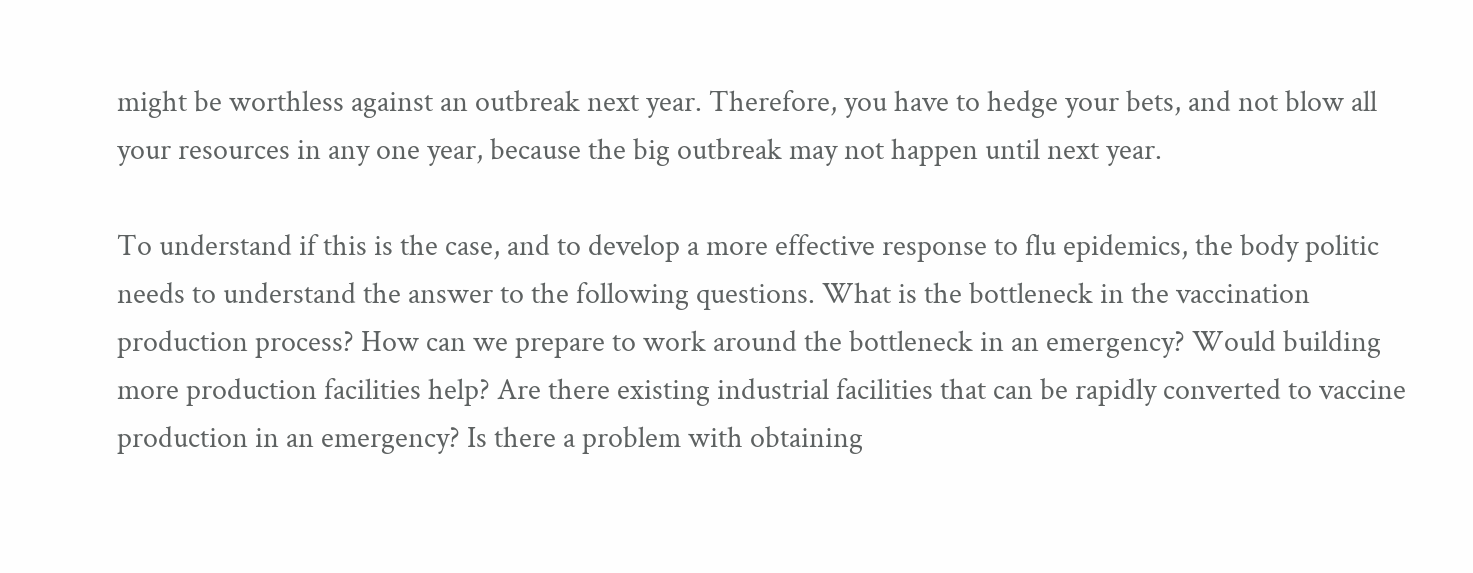might be worthless against an outbreak next year. Therefore, you have to hedge your bets, and not blow all your resources in any one year, because the big outbreak may not happen until next year.

To understand if this is the case, and to develop a more effective response to flu epidemics, the body politic needs to understand the answer to the following questions. What is the bottleneck in the vaccination production process? How can we prepare to work around the bottleneck in an emergency? Would building more production facilities help? Are there existing industrial facilities that can be rapidly converted to vaccine production in an emergency? Is there a problem with obtaining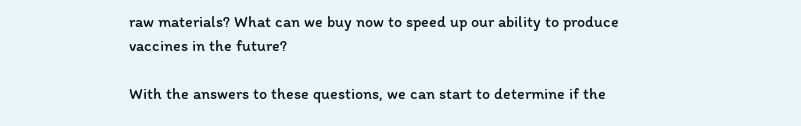raw materials? What can we buy now to speed up our ability to produce vaccines in the future?

With the answers to these questions, we can start to determine if the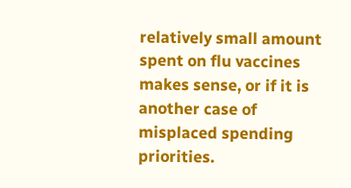relatively small amount spent on flu vaccines makes sense, or if it is another case of misplaced spending priorities.